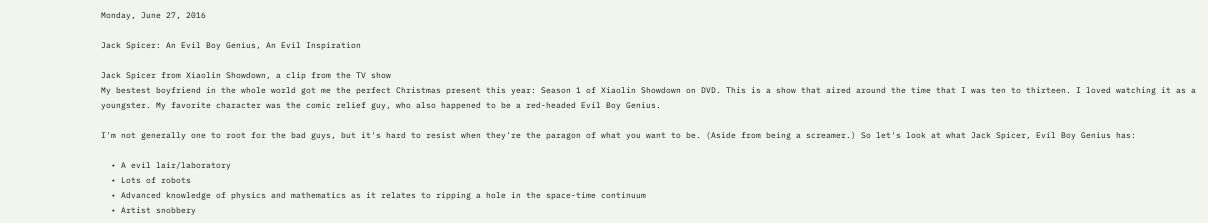Monday, June 27, 2016

Jack Spicer: An Evil Boy Genius, An Evil Inspiration

Jack Spicer from Xiaolin Showdown, a clip from the TV show
My bestest boyfriend in the whole world got me the perfect Christmas present this year: Season 1 of Xiaolin Showdown on DVD. This is a show that aired around the time that I was ten to thirteen. I loved watching it as a youngster. My favorite character was the comic relief guy, who also happened to be a red-headed Evil Boy Genius.

I'm not generally one to root for the bad guys, but it's hard to resist when they're the paragon of what you want to be. (Aside from being a screamer.) So let's look at what Jack Spicer, Evil Boy Genius has:

  • A evil lair/laboratory
  • Lots of robots
  • Advanced knowledge of physics and mathematics as it relates to ripping a hole in the space-time continuum
  • Artist snobbery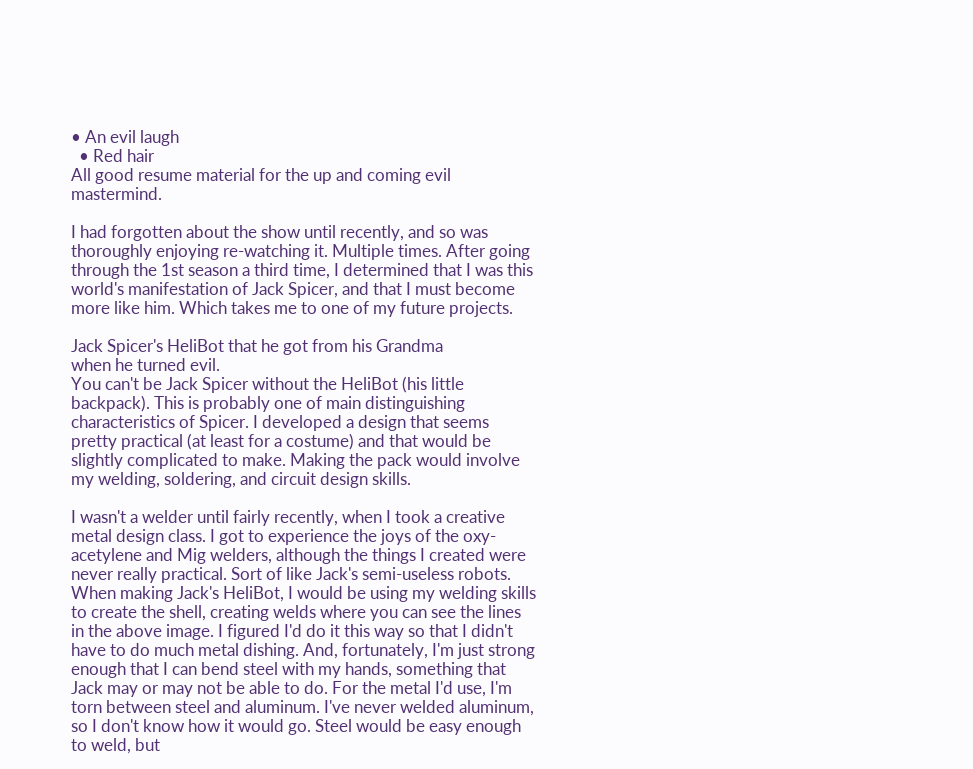• An evil laugh
  • Red hair
All good resume material for the up and coming evil mastermind.

I had forgotten about the show until recently, and so was thoroughly enjoying re-watching it. Multiple times. After going through the 1st season a third time, I determined that I was this world's manifestation of Jack Spicer, and that I must become more like him. Which takes me to one of my future projects.

Jack Spicer's HeliBot that he got from his Grandma
when he turned evil.
You can't be Jack Spicer without the HeliBot (his little backpack). This is probably one of main distinguishing characteristics of Spicer. I developed a design that seems pretty practical (at least for a costume) and that would be slightly complicated to make. Making the pack would involve my welding, soldering, and circuit design skills.

I wasn't a welder until fairly recently, when I took a creative metal design class. I got to experience the joys of the oxy-acetylene and Mig welders, although the things I created were never really practical. Sort of like Jack's semi-useless robots. When making Jack's HeliBot, I would be using my welding skills to create the shell, creating welds where you can see the lines in the above image. I figured I'd do it this way so that I didn't have to do much metal dishing. And, fortunately, I'm just strong enough that I can bend steel with my hands, something that Jack may or may not be able to do. For the metal I'd use, I'm torn between steel and aluminum. I've never welded aluminum, so I don't know how it would go. Steel would be easy enough to weld, but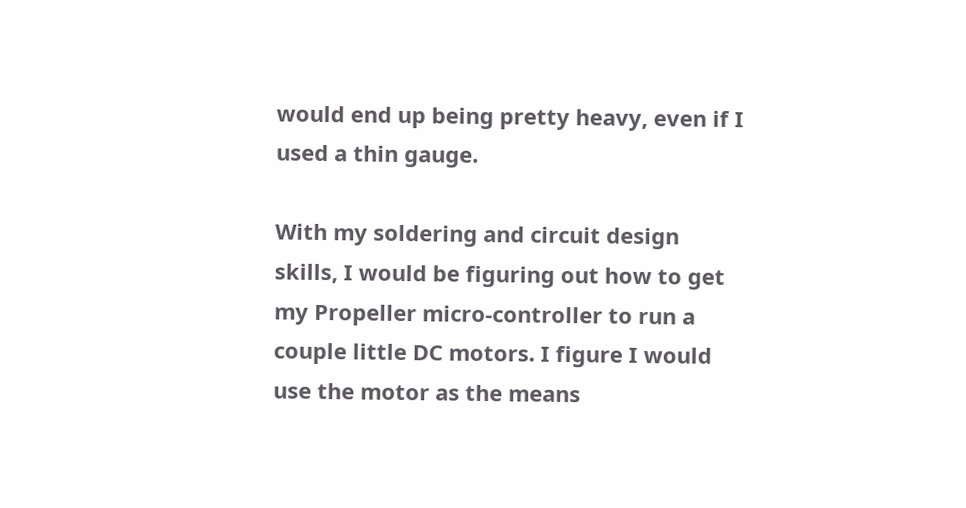would end up being pretty heavy, even if I used a thin gauge.

With my soldering and circuit design skills, I would be figuring out how to get my Propeller micro-controller to run a couple little DC motors. I figure I would use the motor as the means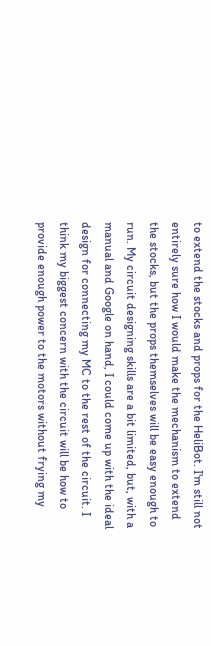to extend the stocks and props for the HeliBot. I'm still not entirely sure how I would make the mechanism to extend the stocks, but the props themselves will be easy enough to run. My circuit designing skills are a bit limited, but, with a manual and Google on hand, I could come up with the ideal design for connecting my MC to the rest of the circuit. I think my biggest concern with the circuit will be how to provide enough power to the motors without frying my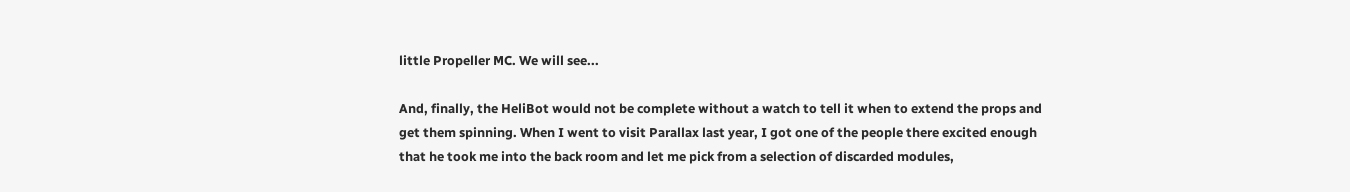little Propeller MC. We will see...

And, finally, the HeliBot would not be complete without a watch to tell it when to extend the props and get them spinning. When I went to visit Parallax last year, I got one of the people there excited enough that he took me into the back room and let me pick from a selection of discarded modules,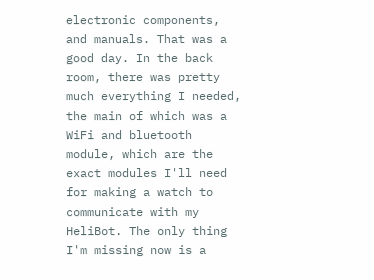electronic components, and manuals. That was a good day. In the back room, there was pretty much everything I needed, the main of which was a WiFi and bluetooth module, which are the exact modules I'll need for making a watch to communicate with my HeliBot. The only thing I'm missing now is a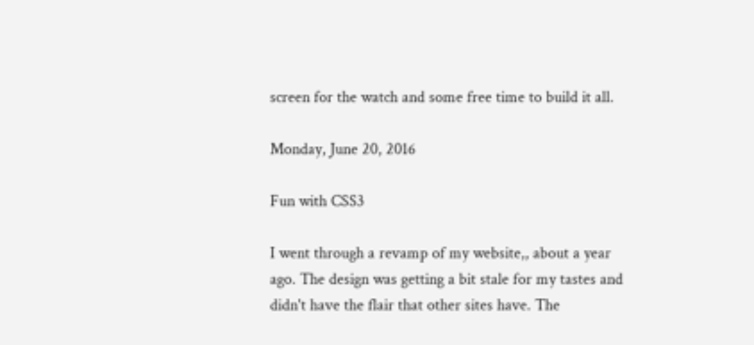screen for the watch and some free time to build it all.

Monday, June 20, 2016

Fun with CSS3

I went through a revamp of my website,, about a year ago. The design was getting a bit stale for my tastes and didn't have the flair that other sites have. The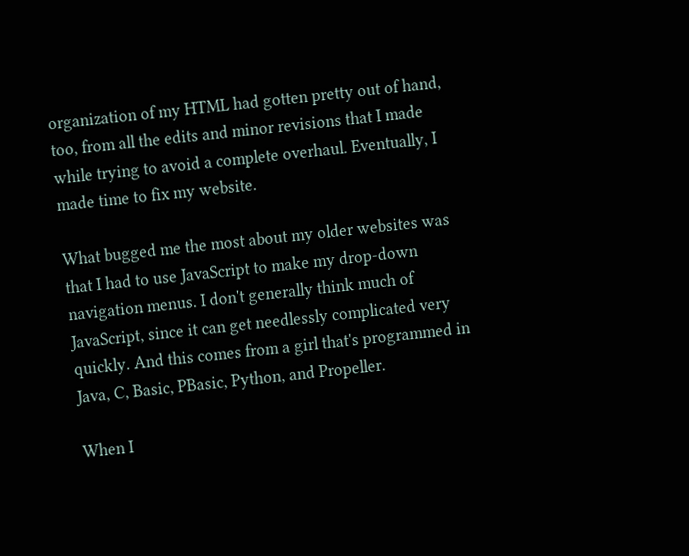organization of my HTML had gotten pretty out of hand, too, from all the edits and minor revisions that I made while trying to avoid a complete overhaul. Eventually, I made time to fix my website.

What bugged me the most about my older websites was that I had to use JavaScript to make my drop-down navigation menus. I don't generally think much of JavaScript, since it can get needlessly complicated very quickly. And this comes from a girl that's programmed in Java, C, Basic, PBasic, Python, and Propeller.

When I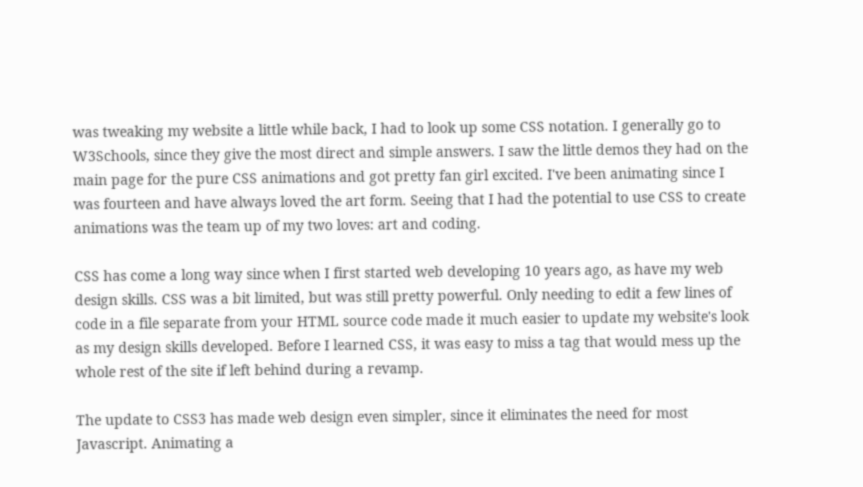was tweaking my website a little while back, I had to look up some CSS notation. I generally go to W3Schools, since they give the most direct and simple answers. I saw the little demos they had on the main page for the pure CSS animations and got pretty fan girl excited. I've been animating since I was fourteen and have always loved the art form. Seeing that I had the potential to use CSS to create animations was the team up of my two loves: art and coding.

CSS has come a long way since when I first started web developing 10 years ago, as have my web design skills. CSS was a bit limited, but was still pretty powerful. Only needing to edit a few lines of code in a file separate from your HTML source code made it much easier to update my website's look as my design skills developed. Before I learned CSS, it was easy to miss a tag that would mess up the whole rest of the site if left behind during a revamp.

The update to CSS3 has made web design even simpler, since it eliminates the need for most Javascript. Animating a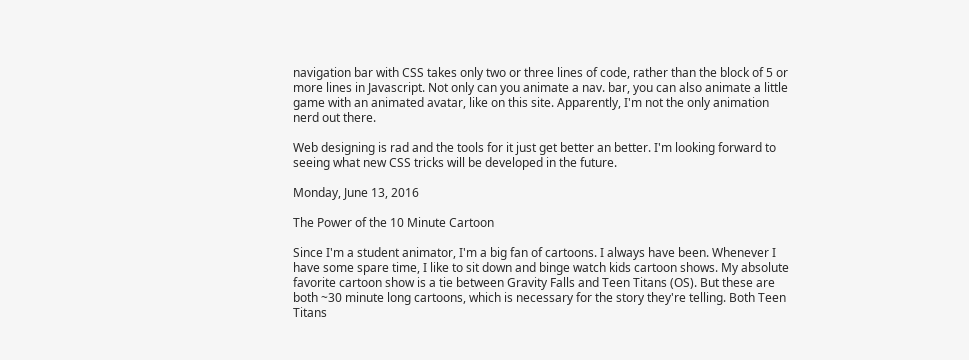navigation bar with CSS takes only two or three lines of code, rather than the block of 5 or more lines in Javascript. Not only can you animate a nav. bar, you can also animate a little game with an animated avatar, like on this site. Apparently, I'm not the only animation nerd out there.

Web designing is rad and the tools for it just get better an better. I'm looking forward to seeing what new CSS tricks will be developed in the future.

Monday, June 13, 2016

The Power of the 10 Minute Cartoon

Since I'm a student animator, I'm a big fan of cartoons. I always have been. Whenever I have some spare time, I like to sit down and binge watch kids cartoon shows. My absolute favorite cartoon show is a tie between Gravity Falls and Teen Titans (OS). But these are both ~30 minute long cartoons, which is necessary for the story they're telling. Both Teen Titans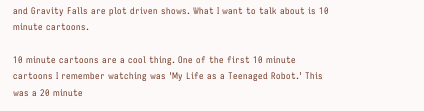and Gravity Falls are plot driven shows. What I want to talk about is 10 minute cartoons.

10 minute cartoons are a cool thing. One of the first 10 minute cartoons I remember watching was 'My Life as a Teenaged Robot.' This was a 20 minute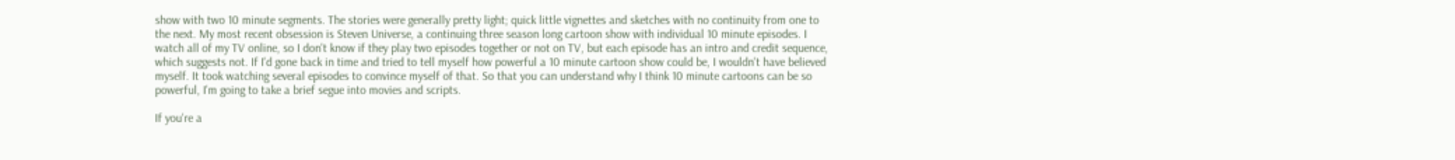show with two 10 minute segments. The stories were generally pretty light; quick little vignettes and sketches with no continuity from one to the next. My most recent obsession is Steven Universe, a continuing three season long cartoon show with individual 10 minute episodes. I watch all of my TV online, so I don't know if they play two episodes together or not on TV, but each episode has an intro and credit sequence, which suggests not. If I'd gone back in time and tried to tell myself how powerful a 10 minute cartoon show could be, I wouldn't have believed myself. It took watching several episodes to convince myself of that. So that you can understand why I think 10 minute cartoons can be so powerful, I'm going to take a brief segue into movies and scripts.

If you're a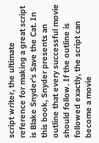script writer, the ultimate reference for making a great script is Blake Snyder's Save the Cat. In this book, Snyder presents an outline that every successful movie should follow. If the outline is followed exactly, the script can become a movie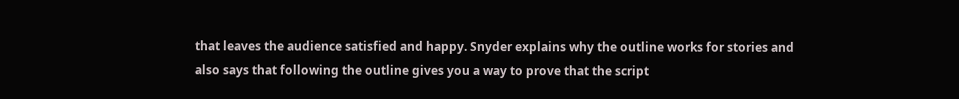that leaves the audience satisfied and happy. Snyder explains why the outline works for stories and also says that following the outline gives you a way to prove that the script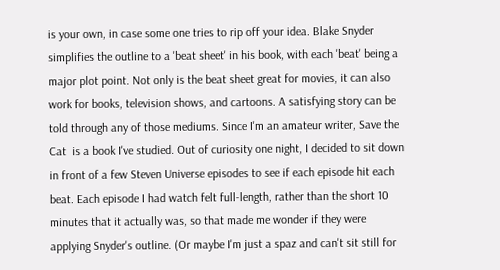is your own, in case some one tries to rip off your idea. Blake Snyder simplifies the outline to a 'beat sheet' in his book, with each 'beat' being a major plot point. Not only is the beat sheet great for movies, it can also work for books, television shows, and cartoons. A satisfying story can be told through any of those mediums. Since I'm an amateur writer, Save the Cat  is a book I've studied. Out of curiosity one night, I decided to sit down in front of a few Steven Universe episodes to see if each episode hit each beat. Each episode I had watch felt full-length, rather than the short 10 minutes that it actually was, so that made me wonder if they were applying Snyder's outline. (Or maybe I'm just a spaz and can't sit still for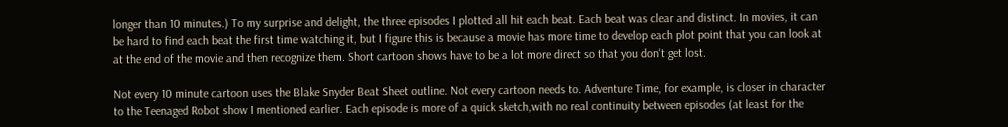longer than 10 minutes.) To my surprise and delight, the three episodes I plotted all hit each beat. Each beat was clear and distinct. In movies, it can be hard to find each beat the first time watching it, but I figure this is because a movie has more time to develop each plot point that you can look at at the end of the movie and then recognize them. Short cartoon shows have to be a lot more direct so that you don't get lost.

Not every 10 minute cartoon uses the Blake Snyder Beat Sheet outline. Not every cartoon needs to. Adventure Time, for example, is closer in character to the Teenaged Robot show I mentioned earlier. Each episode is more of a quick sketch,with no real continuity between episodes (at least for the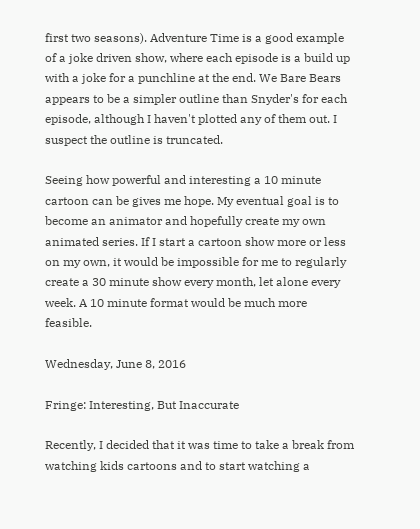first two seasons). Adventure Time is a good example of a joke driven show, where each episode is a build up with a joke for a punchline at the end. We Bare Bears appears to be a simpler outline than Snyder's for each episode, although I haven't plotted any of them out. I suspect the outline is truncated.

Seeing how powerful and interesting a 10 minute cartoon can be gives me hope. My eventual goal is to become an animator and hopefully create my own animated series. If I start a cartoon show more or less on my own, it would be impossible for me to regularly create a 30 minute show every month, let alone every week. A 10 minute format would be much more feasible.

Wednesday, June 8, 2016

Fringe: Interesting, But Inaccurate

Recently, I decided that it was time to take a break from watching kids cartoons and to start watching a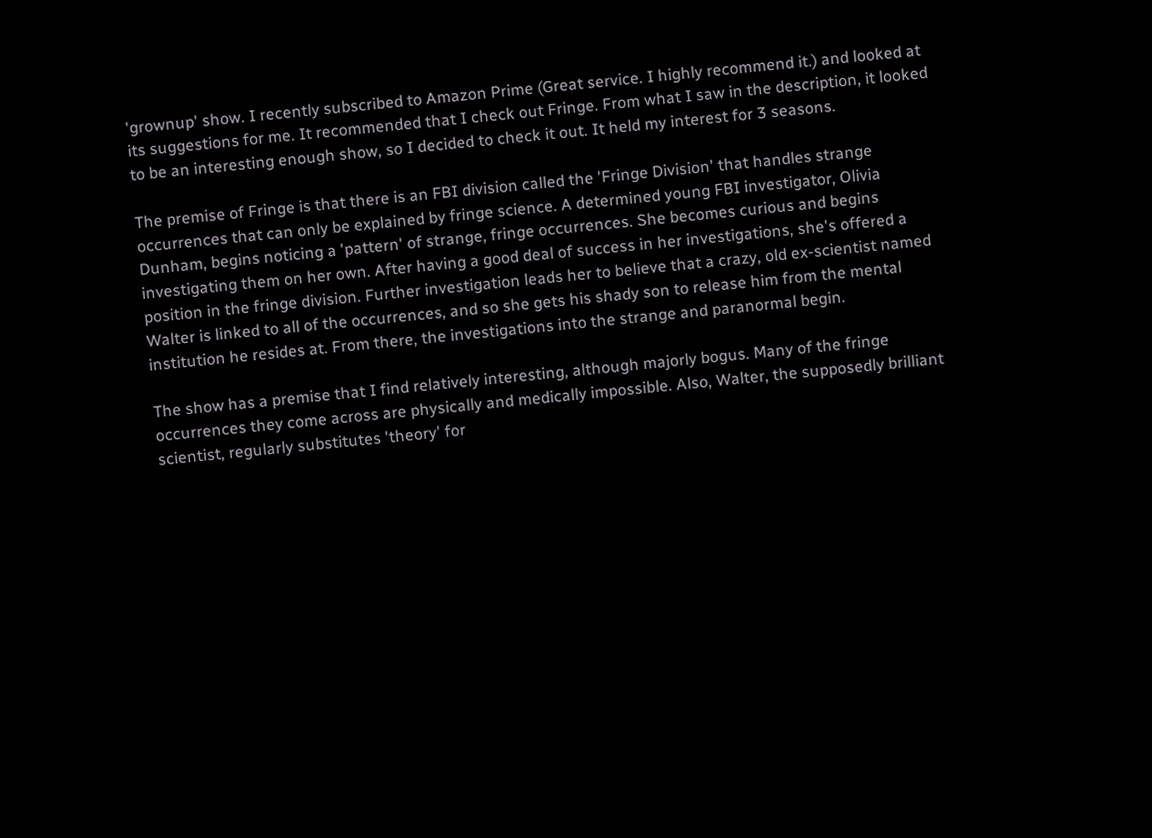'grownup' show. I recently subscribed to Amazon Prime (Great service. I highly recommend it.) and looked at its suggestions for me. It recommended that I check out Fringe. From what I saw in the description, it looked to be an interesting enough show, so I decided to check it out. It held my interest for 3 seasons.

The premise of Fringe is that there is an FBI division called the 'Fringe Division' that handles strange occurrences that can only be explained by fringe science. A determined young FBI investigator, Olivia Dunham, begins noticing a 'pattern' of strange, fringe occurrences. She becomes curious and begins investigating them on her own. After having a good deal of success in her investigations, she's offered a position in the fringe division. Further investigation leads her to believe that a crazy, old ex-scientist named Walter is linked to all of the occurrences, and so she gets his shady son to release him from the mental institution he resides at. From there, the investigations into the strange and paranormal begin.

The show has a premise that I find relatively interesting, although majorly bogus. Many of the fringe occurrences they come across are physically and medically impossible. Also, Walter, the supposedly brilliant scientist, regularly substitutes 'theory' for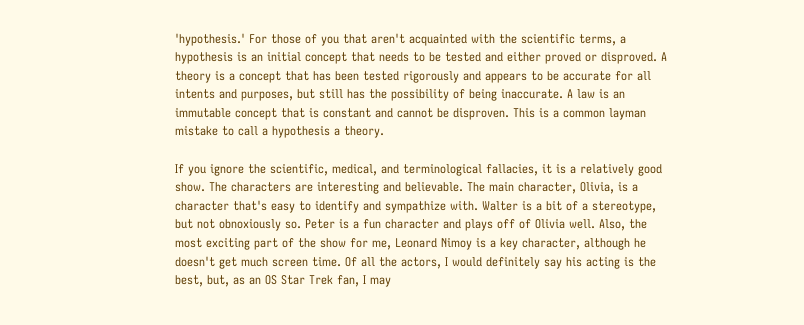'hypothesis.' For those of you that aren't acquainted with the scientific terms, a hypothesis is an initial concept that needs to be tested and either proved or disproved. A theory is a concept that has been tested rigorously and appears to be accurate for all intents and purposes, but still has the possibility of being inaccurate. A law is an immutable concept that is constant and cannot be disproven. This is a common layman mistake to call a hypothesis a theory.

If you ignore the scientific, medical, and terminological fallacies, it is a relatively good show. The characters are interesting and believable. The main character, Olivia, is a character that's easy to identify and sympathize with. Walter is a bit of a stereotype, but not obnoxiously so. Peter is a fun character and plays off of Olivia well. Also, the most exciting part of the show for me, Leonard Nimoy is a key character, although he doesn't get much screen time. Of all the actors, I would definitely say his acting is the best, but, as an OS Star Trek fan, I may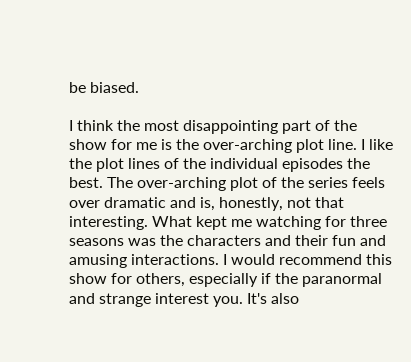be biased.

I think the most disappointing part of the show for me is the over-arching plot line. I like the plot lines of the individual episodes the best. The over-arching plot of the series feels over dramatic and is, honestly, not that interesting. What kept me watching for three seasons was the characters and their fun and amusing interactions. I would recommend this show for others, especially if the paranormal and strange interest you. It's also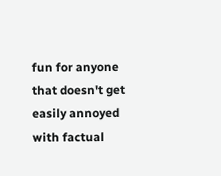fun for anyone that doesn't get easily annoyed with factual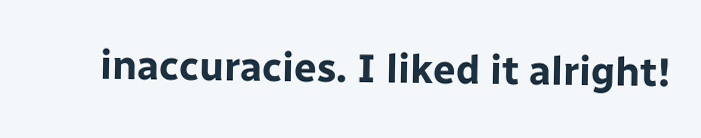inaccuracies. I liked it alright!